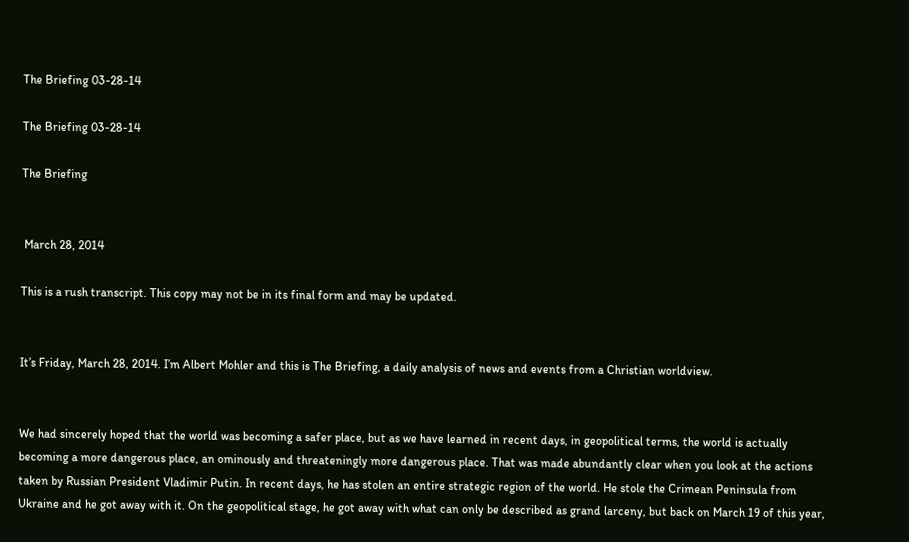The Briefing 03-28-14

The Briefing 03-28-14

The Briefing


 March 28, 2014

This is a rush transcript. This copy may not be in its final form and may be updated.


It’s Friday, March 28, 2014. I’m Albert Mohler and this is The Briefing, a daily analysis of news and events from a Christian worldview.


We had sincerely hoped that the world was becoming a safer place, but as we have learned in recent days, in geopolitical terms, the world is actually becoming a more dangerous place, an ominously and threateningly more dangerous place. That was made abundantly clear when you look at the actions taken by Russian President Vladimir Putin. In recent days, he has stolen an entire strategic region of the world. He stole the Crimean Peninsula from Ukraine and he got away with it. On the geopolitical stage, he got away with what can only be described as grand larceny, but back on March 19 of this year,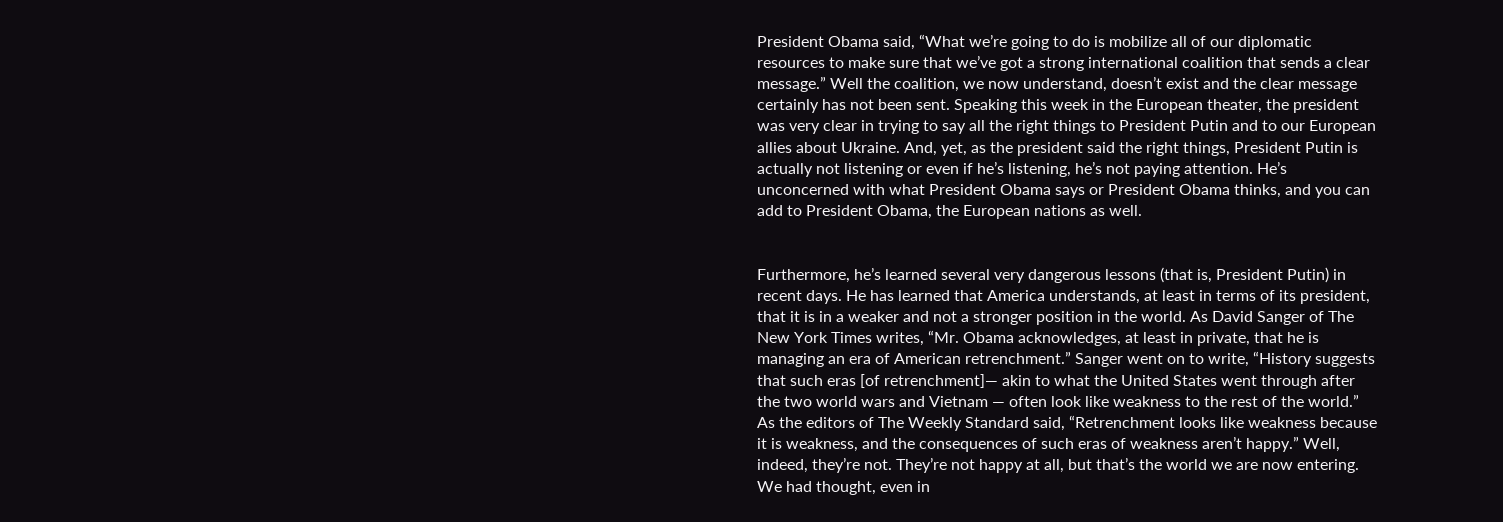President Obama said, “What we’re going to do is mobilize all of our diplomatic resources to make sure that we’ve got a strong international coalition that sends a clear message.” Well the coalition, we now understand, doesn’t exist and the clear message certainly has not been sent. Speaking this week in the European theater, the president was very clear in trying to say all the right things to President Putin and to our European allies about Ukraine. And, yet, as the president said the right things, President Putin is actually not listening or even if he’s listening, he’s not paying attention. He’s unconcerned with what President Obama says or President Obama thinks, and you can add to President Obama, the European nations as well.


Furthermore, he’s learned several very dangerous lessons (that is, President Putin) in recent days. He has learned that America understands, at least in terms of its president, that it is in a weaker and not a stronger position in the world. As David Sanger of The New York Times writes, “Mr. Obama acknowledges, at least in private, that he is managing an era of American retrenchment.” Sanger went on to write, “History suggests that such eras [of retrenchment]— akin to what the United States went through after the two world wars and Vietnam — often look like weakness to the rest of the world.” As the editors of The Weekly Standard said, “Retrenchment looks like weakness because it is weakness, and the consequences of such eras of weakness aren’t happy.” Well, indeed, they’re not. They’re not happy at all, but that’s the world we are now entering. We had thought, even in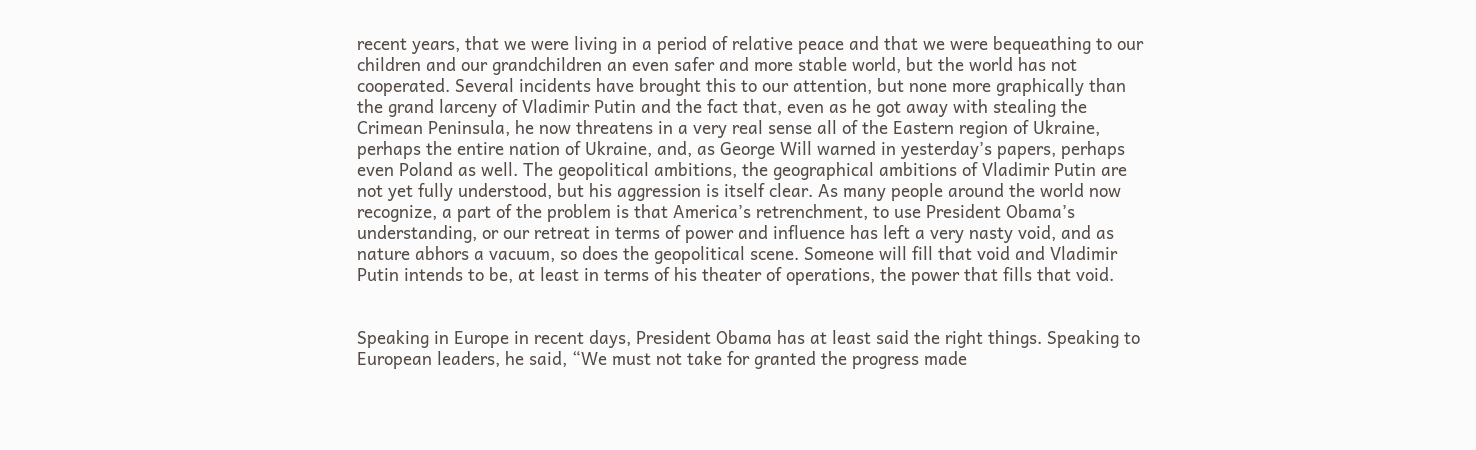recent years, that we were living in a period of relative peace and that we were bequeathing to our children and our grandchildren an even safer and more stable world, but the world has not cooperated. Several incidents have brought this to our attention, but none more graphically than the grand larceny of Vladimir Putin and the fact that, even as he got away with stealing the Crimean Peninsula, he now threatens in a very real sense all of the Eastern region of Ukraine, perhaps the entire nation of Ukraine, and, as George Will warned in yesterday’s papers, perhaps even Poland as well. The geopolitical ambitions, the geographical ambitions of Vladimir Putin are not yet fully understood, but his aggression is itself clear. As many people around the world now recognize, a part of the problem is that America’s retrenchment, to use President Obama’s understanding, or our retreat in terms of power and influence has left a very nasty void, and as nature abhors a vacuum, so does the geopolitical scene. Someone will fill that void and Vladimir Putin intends to be, at least in terms of his theater of operations, the power that fills that void.


Speaking in Europe in recent days, President Obama has at least said the right things. Speaking to European leaders, he said, “We must not take for granted the progress made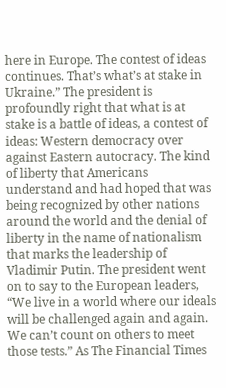here in Europe. The contest of ideas continues. That’s what’s at stake in Ukraine.” The president is profoundly right that what is at stake is a battle of ideas, a contest of ideas: Western democracy over against Eastern autocracy. The kind of liberty that Americans understand and had hoped that was being recognized by other nations around the world and the denial of liberty in the name of nationalism that marks the leadership of Vladimir Putin. The president went on to say to the European leaders, “We live in a world where our ideals will be challenged again and again. We can’t count on others to meet those tests.” As The Financial Times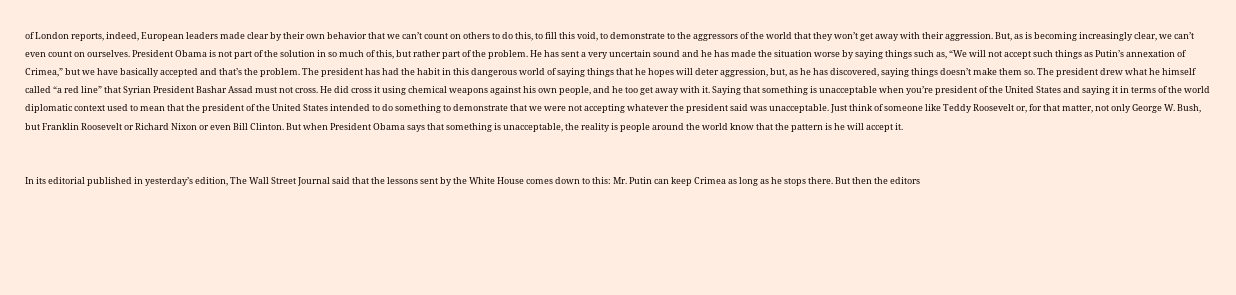of London reports, indeed, European leaders made clear by their own behavior that we can’t count on others to do this, to fill this void, to demonstrate to the aggressors of the world that they won’t get away with their aggression. But, as is becoming increasingly clear, we can’t even count on ourselves. President Obama is not part of the solution in so much of this, but rather part of the problem. He has sent a very uncertain sound and he has made the situation worse by saying things such as, “We will not accept such things as Putin’s annexation of Crimea,” but we have basically accepted and that’s the problem. The president has had the habit in this dangerous world of saying things that he hopes will deter aggression, but, as he has discovered, saying things doesn’t make them so. The president drew what he himself called “a red line” that Syrian President Bashar Assad must not cross. He did cross it using chemical weapons against his own people, and he too get away with it. Saying that something is unacceptable when you’re president of the United States and saying it in terms of the world diplomatic context used to mean that the president of the United States intended to do something to demonstrate that we were not accepting whatever the president said was unacceptable. Just think of someone like Teddy Roosevelt or, for that matter, not only George W. Bush, but Franklin Roosevelt or Richard Nixon or even Bill Clinton. But when President Obama says that something is unacceptable, the reality is people around the world know that the pattern is he will accept it.


In its editorial published in yesterday’s edition, The Wall Street Journal said that the lessons sent by the White House comes down to this: Mr. Putin can keep Crimea as long as he stops there. But then the editors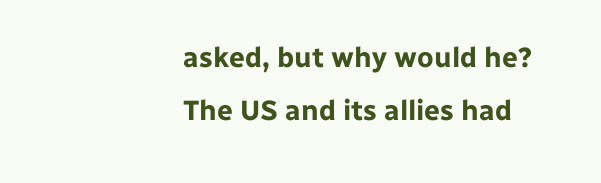asked, but why would he? The US and its allies had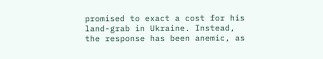promised to exact a cost for his land-grab in Ukraine. Instead, the response has been anemic, as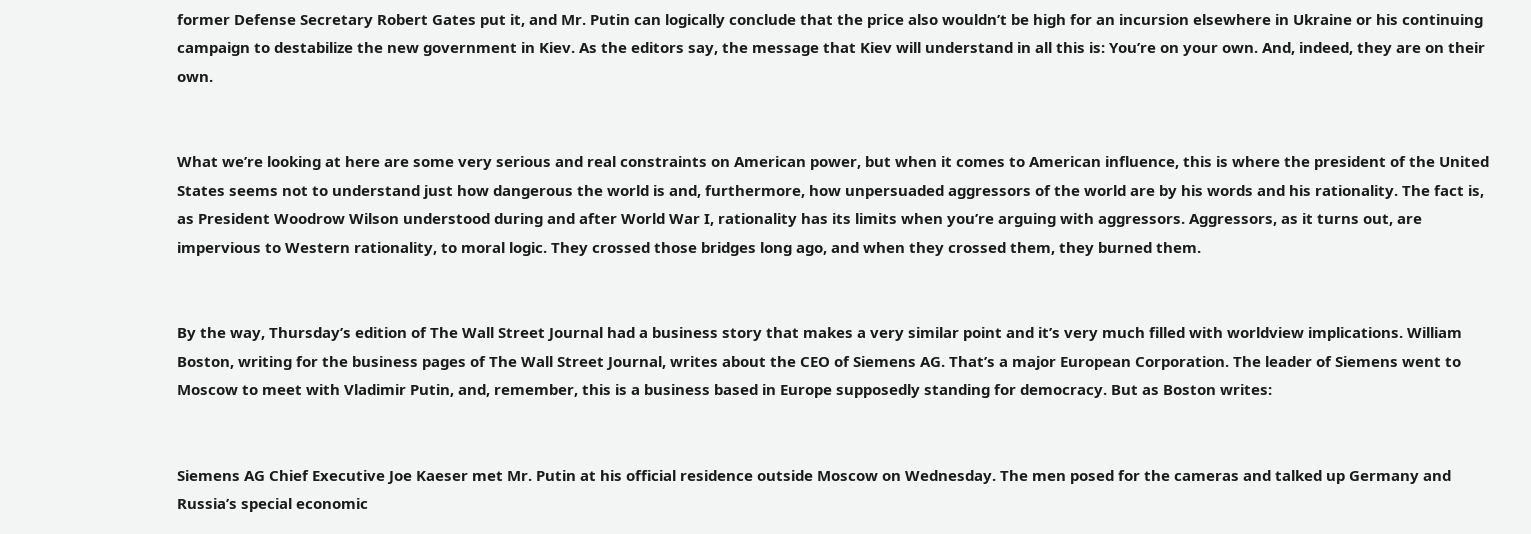former Defense Secretary Robert Gates put it, and Mr. Putin can logically conclude that the price also wouldn’t be high for an incursion elsewhere in Ukraine or his continuing campaign to destabilize the new government in Kiev. As the editors say, the message that Kiev will understand in all this is: You’re on your own. And, indeed, they are on their own.


What we’re looking at here are some very serious and real constraints on American power, but when it comes to American influence, this is where the president of the United States seems not to understand just how dangerous the world is and, furthermore, how unpersuaded aggressors of the world are by his words and his rationality. The fact is, as President Woodrow Wilson understood during and after World War I, rationality has its limits when you’re arguing with aggressors. Aggressors, as it turns out, are impervious to Western rationality, to moral logic. They crossed those bridges long ago, and when they crossed them, they burned them.


By the way, Thursday’s edition of The Wall Street Journal had a business story that makes a very similar point and it’s very much filled with worldview implications. William Boston, writing for the business pages of The Wall Street Journal, writes about the CEO of Siemens AG. That’s a major European Corporation. The leader of Siemens went to Moscow to meet with Vladimir Putin, and, remember, this is a business based in Europe supposedly standing for democracy. But as Boston writes:


Siemens AG Chief Executive Joe Kaeser met Mr. Putin at his official residence outside Moscow on Wednesday. The men posed for the cameras and talked up Germany and Russia’s special economic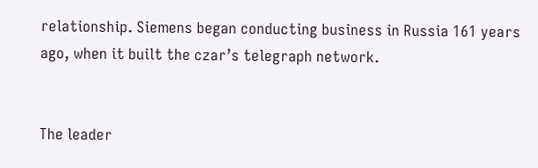relationship. Siemens began conducting business in Russia 161 years ago, when it built the czar’s telegraph network.


The leader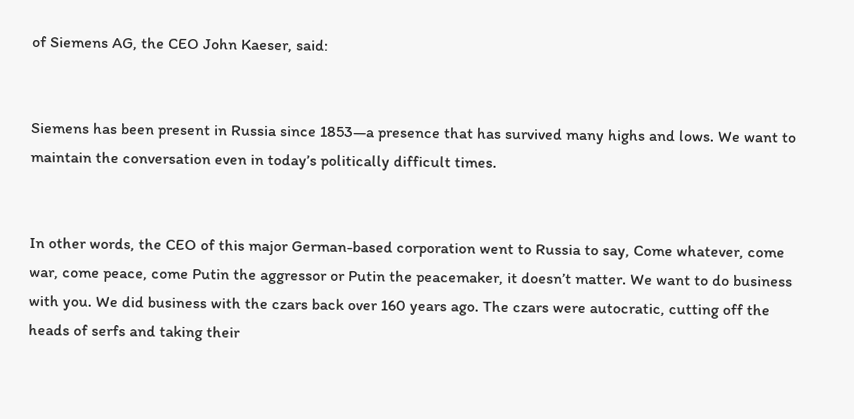of Siemens AG, the CEO John Kaeser, said:


Siemens has been present in Russia since 1853—a presence that has survived many highs and lows. We want to maintain the conversation even in today’s politically difficult times.


In other words, the CEO of this major German-based corporation went to Russia to say, Come whatever, come war, come peace, come Putin the aggressor or Putin the peacemaker, it doesn’t matter. We want to do business with you. We did business with the czars back over 160 years ago. The czars were autocratic, cutting off the heads of serfs and taking their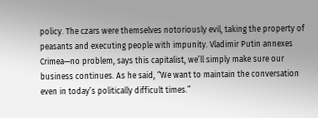policy. The czars were themselves notoriously evil, taking the property of peasants and executing people with impunity. Vladimir Putin annexes Crimea—no problem, says this capitalist, we’ll simply make sure our business continues. As he said, “We want to maintain the conversation even in today’s politically difficult times.”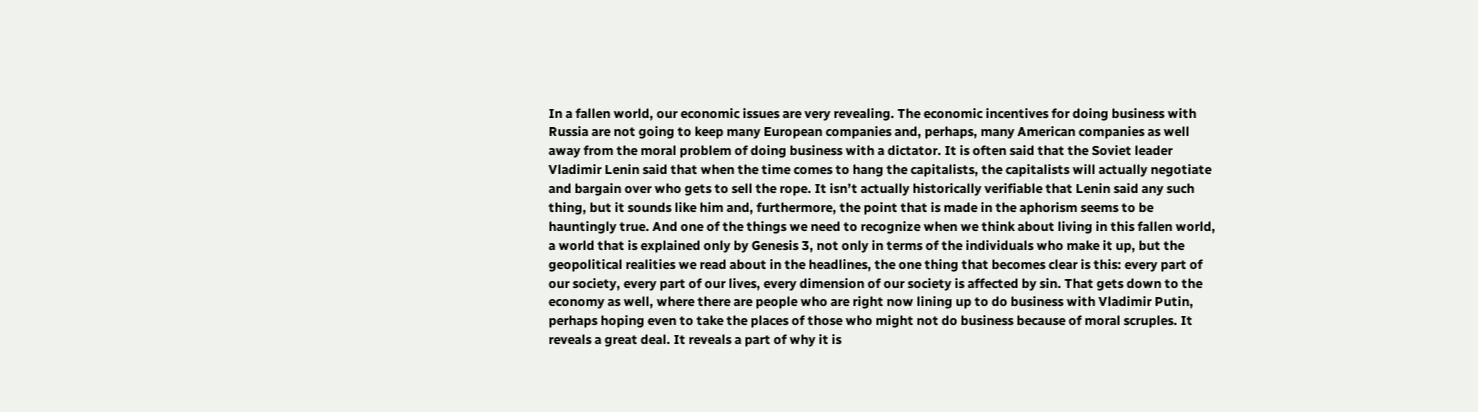In a fallen world, our economic issues are very revealing. The economic incentives for doing business with Russia are not going to keep many European companies and, perhaps, many American companies as well away from the moral problem of doing business with a dictator. It is often said that the Soviet leader Vladimir Lenin said that when the time comes to hang the capitalists, the capitalists will actually negotiate and bargain over who gets to sell the rope. It isn’t actually historically verifiable that Lenin said any such thing, but it sounds like him and, furthermore, the point that is made in the aphorism seems to be hauntingly true. And one of the things we need to recognize when we think about living in this fallen world, a world that is explained only by Genesis 3, not only in terms of the individuals who make it up, but the geopolitical realities we read about in the headlines, the one thing that becomes clear is this: every part of our society, every part of our lives, every dimension of our society is affected by sin. That gets down to the economy as well, where there are people who are right now lining up to do business with Vladimir Putin, perhaps hoping even to take the places of those who might not do business because of moral scruples. It reveals a great deal. It reveals a part of why it is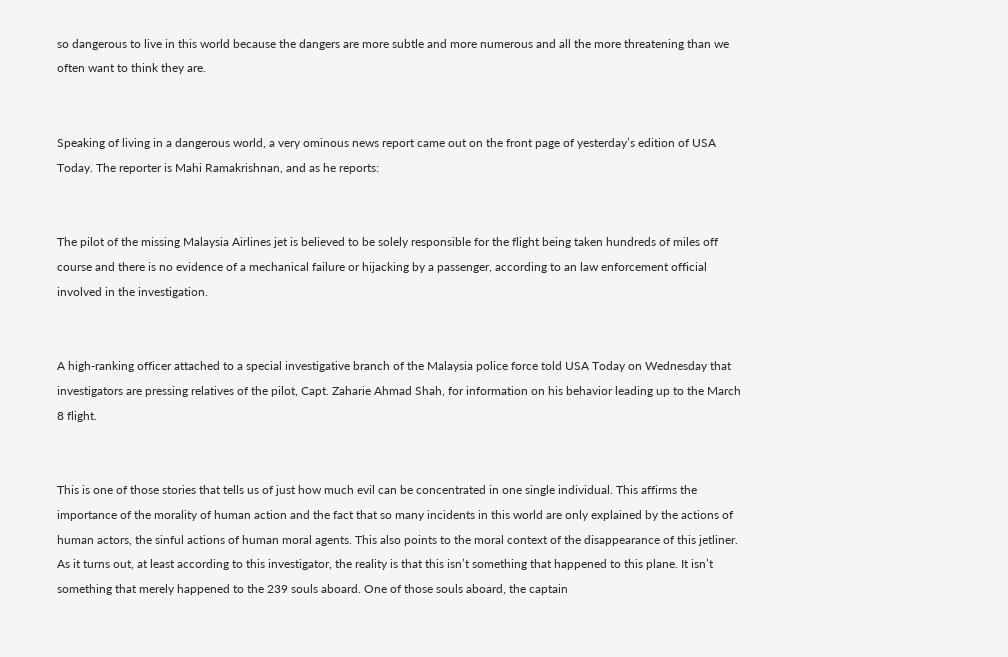so dangerous to live in this world because the dangers are more subtle and more numerous and all the more threatening than we often want to think they are.


Speaking of living in a dangerous world, a very ominous news report came out on the front page of yesterday’s edition of USA Today. The reporter is Mahi Ramakrishnan, and as he reports:


The pilot of the missing Malaysia Airlines jet is believed to be solely responsible for the flight being taken hundreds of miles off course and there is no evidence of a mechanical failure or hijacking by a passenger, according to an law enforcement official involved in the investigation.


A high-ranking officer attached to a special investigative branch of the Malaysia police force told USA Today on Wednesday that investigators are pressing relatives of the pilot, Capt. Zaharie Ahmad Shah, for information on his behavior leading up to the March 8 flight.


This is one of those stories that tells us of just how much evil can be concentrated in one single individual. This affirms the importance of the morality of human action and the fact that so many incidents in this world are only explained by the actions of human actors, the sinful actions of human moral agents. This also points to the moral context of the disappearance of this jetliner. As it turns out, at least according to this investigator, the reality is that this isn’t something that happened to this plane. It isn’t something that merely happened to the 239 souls aboard. One of those souls aboard, the captain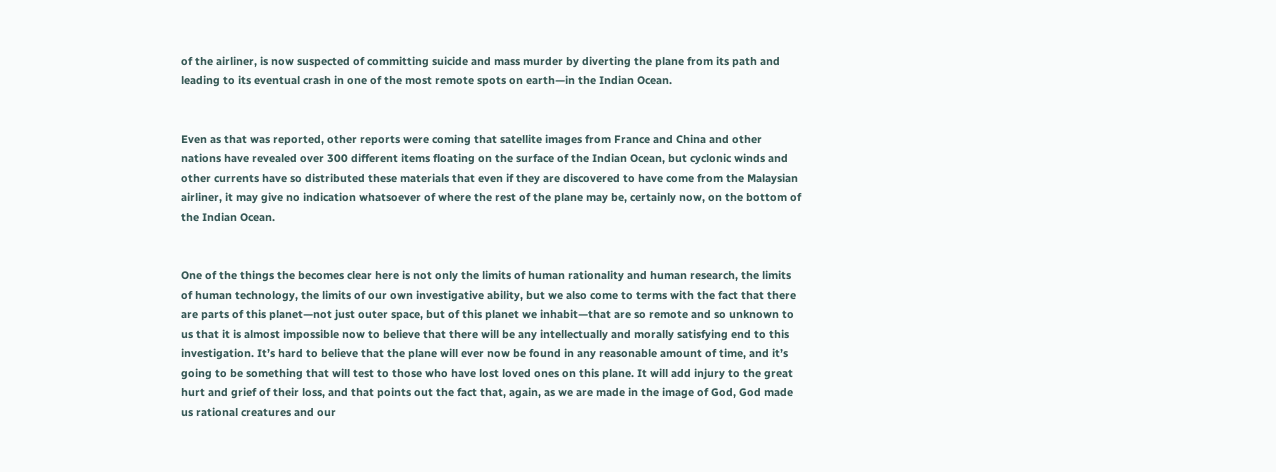of the airliner, is now suspected of committing suicide and mass murder by diverting the plane from its path and leading to its eventual crash in one of the most remote spots on earth—in the Indian Ocean.


Even as that was reported, other reports were coming that satellite images from France and China and other nations have revealed over 300 different items floating on the surface of the Indian Ocean, but cyclonic winds and other currents have so distributed these materials that even if they are discovered to have come from the Malaysian airliner, it may give no indication whatsoever of where the rest of the plane may be, certainly now, on the bottom of the Indian Ocean.


One of the things the becomes clear here is not only the limits of human rationality and human research, the limits of human technology, the limits of our own investigative ability, but we also come to terms with the fact that there are parts of this planet—not just outer space, but of this planet we inhabit—that are so remote and so unknown to us that it is almost impossible now to believe that there will be any intellectually and morally satisfying end to this investigation. It’s hard to believe that the plane will ever now be found in any reasonable amount of time, and it’s going to be something that will test to those who have lost loved ones on this plane. It will add injury to the great hurt and grief of their loss, and that points out the fact that, again, as we are made in the image of God, God made us rational creatures and our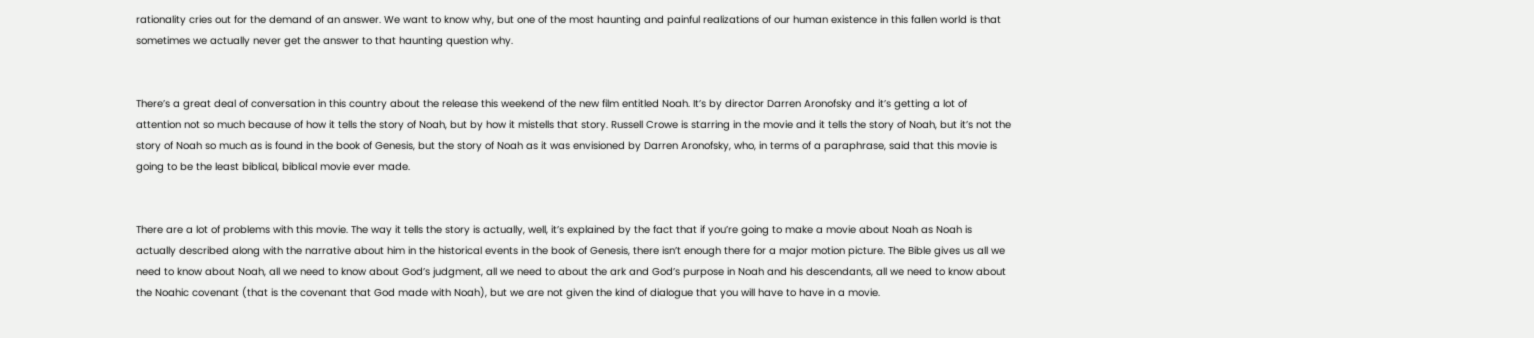rationality cries out for the demand of an answer. We want to know why, but one of the most haunting and painful realizations of our human existence in this fallen world is that sometimes we actually never get the answer to that haunting question why.


There’s a great deal of conversation in this country about the release this weekend of the new film entitled Noah. It’s by director Darren Aronofsky and it’s getting a lot of attention not so much because of how it tells the story of Noah, but by how it mistells that story. Russell Crowe is starring in the movie and it tells the story of Noah, but it’s not the story of Noah so much as is found in the book of Genesis, but the story of Noah as it was envisioned by Darren Aronofsky, who, in terms of a paraphrase, said that this movie is going to be the least biblical, biblical movie ever made.


There are a lot of problems with this movie. The way it tells the story is actually, well, it’s explained by the fact that if you’re going to make a movie about Noah as Noah is actually described along with the narrative about him in the historical events in the book of Genesis, there isn’t enough there for a major motion picture. The Bible gives us all we need to know about Noah, all we need to know about God’s judgment, all we need to about the ark and God’s purpose in Noah and his descendants, all we need to know about the Noahic covenant (that is the covenant that God made with Noah), but we are not given the kind of dialogue that you will have to have in a movie.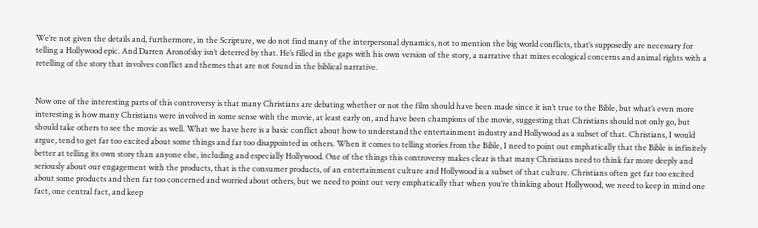We’re not given the details and, furthermore, in the Scripture, we do not find many of the interpersonal dynamics, not to mention the big world conflicts, that’s supposedly are necessary for telling a Hollywood epic. And Darren Aronofsky isn’t deterred by that. He’s filled in the gaps with his own version of the story, a narrative that mixes ecological concerns and animal rights with a retelling of the story that involves conflict and themes that are not found in the biblical narrative.


Now one of the interesting parts of this controversy is that many Christians are debating whether or not the film should have been made since it isn’t true to the Bible, but what’s even more interesting is how many Christians were involved in some sense with the movie, at least early on, and have been champions of the movie, suggesting that Christians should not only go, but should take others to see the movie as well. What we have here is a basic conflict about how to understand the entertainment industry and Hollywood as a subset of that. Christians, I would argue, tend to get far too excited about some things and far too disappointed in others. When it comes to telling stories from the Bible, I need to point out emphatically that the Bible is infinitely better at telling its own story than anyone else, including and especially Hollywood. One of the things this controversy makes clear is that many Christians need to think far more deeply and seriously about our engagement with the products, that is the consumer products, of an entertainment culture and Hollywood is a subset of that culture. Christians often get far too excited about some products and then far too concerned and worried about others, but we need to point out very emphatically that when you’re thinking about Hollywood, we need to keep in mind one fact, one central fact, and keep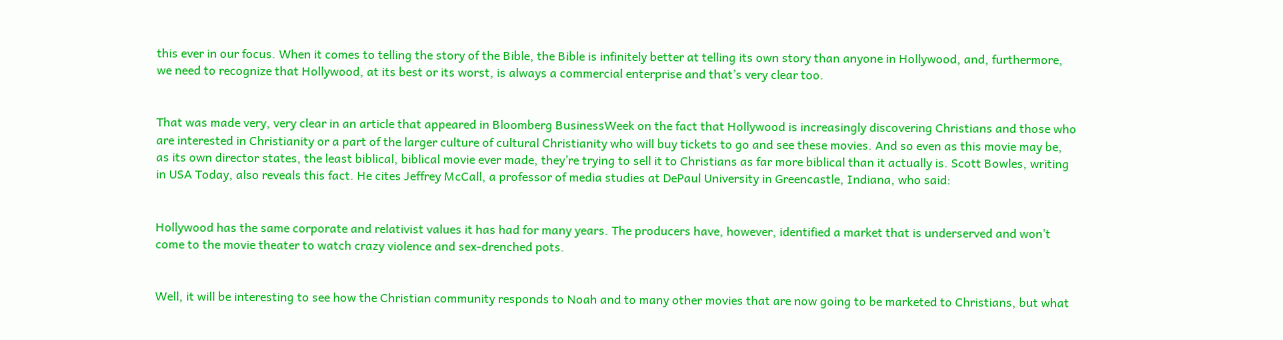this ever in our focus. When it comes to telling the story of the Bible, the Bible is infinitely better at telling its own story than anyone in Hollywood, and, furthermore, we need to recognize that Hollywood, at its best or its worst, is always a commercial enterprise and that’s very clear too.


That was made very, very clear in an article that appeared in Bloomberg BusinessWeek on the fact that Hollywood is increasingly discovering Christians and those who are interested in Christianity or a part of the larger culture of cultural Christianity who will buy tickets to go and see these movies. And so even as this movie may be, as its own director states, the least biblical, biblical movie ever made, they’re trying to sell it to Christians as far more biblical than it actually is. Scott Bowles, writing in USA Today, also reveals this fact. He cites Jeffrey McCall, a professor of media studies at DePaul University in Greencastle, Indiana, who said:


Hollywood has the same corporate and relativist values it has had for many years. The producers have, however, identified a market that is underserved and won’t come to the movie theater to watch crazy violence and sex-drenched pots.


Well, it will be interesting to see how the Christian community responds to Noah and to many other movies that are now going to be marketed to Christians, but what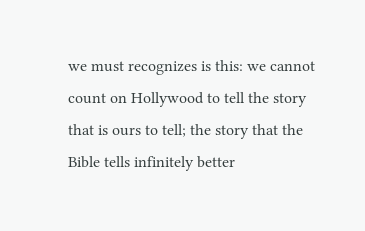we must recognizes is this: we cannot count on Hollywood to tell the story that is ours to tell; the story that the Bible tells infinitely better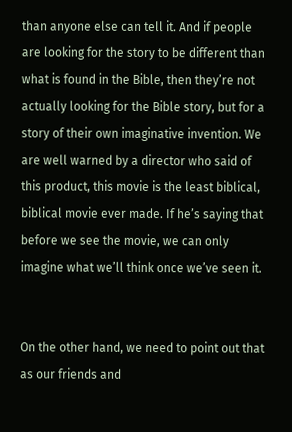than anyone else can tell it. And if people are looking for the story to be different than what is found in the Bible, then they’re not actually looking for the Bible story, but for a story of their own imaginative invention. We are well warned by a director who said of this product, this movie is the least biblical, biblical movie ever made. If he’s saying that before we see the movie, we can only imagine what we’ll think once we’ve seen it.


On the other hand, we need to point out that as our friends and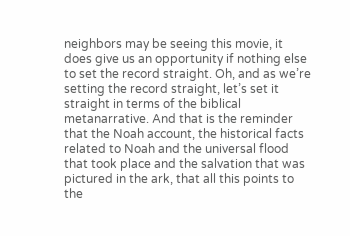neighbors may be seeing this movie, it does give us an opportunity if nothing else to set the record straight. Oh, and as we’re setting the record straight, let’s set it straight in terms of the biblical metanarrative. And that is the reminder that the Noah account, the historical facts related to Noah and the universal flood that took place and the salvation that was pictured in the ark, that all this points to the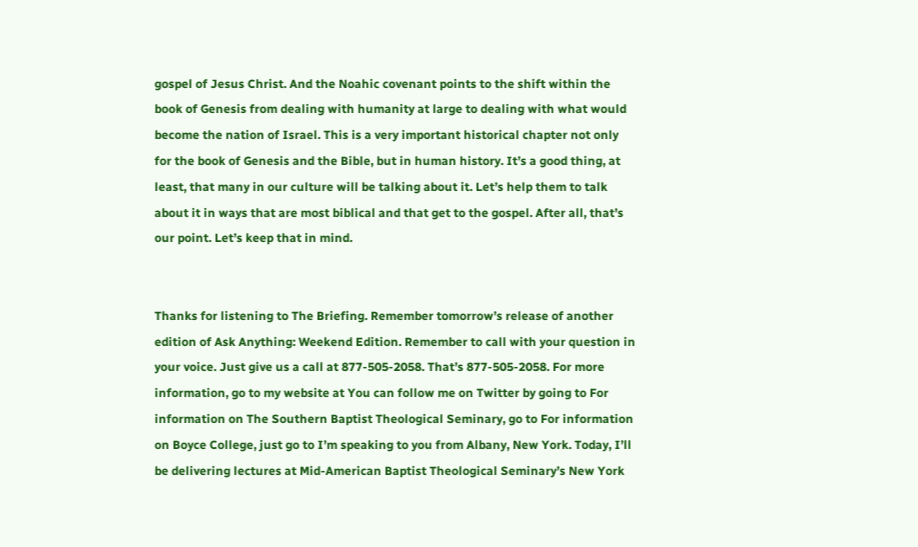gospel of Jesus Christ. And the Noahic covenant points to the shift within the book of Genesis from dealing with humanity at large to dealing with what would become the nation of Israel. This is a very important historical chapter not only for the book of Genesis and the Bible, but in human history. It’s a good thing, at least, that many in our culture will be talking about it. Let’s help them to talk about it in ways that are most biblical and that get to the gospel. After all, that’s our point. Let’s keep that in mind.


Thanks for listening to The Briefing. Remember tomorrow’s release of another edition of Ask Anything: Weekend Edition. Remember to call with your question in your voice. Just give us a call at 877-505-2058. That’s 877-505-2058. For more information, go to my website at You can follow me on Twitter by going to For information on The Southern Baptist Theological Seminary, go to For information on Boyce College, just go to I’m speaking to you from Albany, New York. Today, I’ll be delivering lectures at Mid-American Baptist Theological Seminary’s New York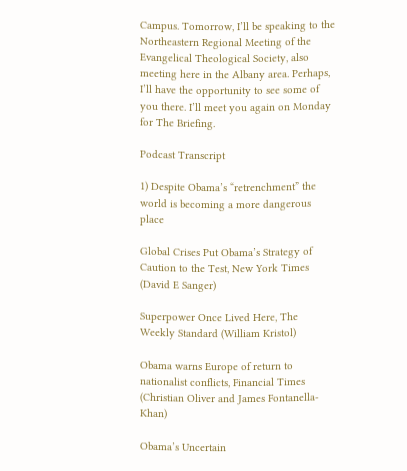Campus. Tomorrow, I’ll be speaking to the Northeastern Regional Meeting of the Evangelical Theological Society, also meeting here in the Albany area. Perhaps, I’ll have the opportunity to see some of you there. I’ll meet you again on Monday for The Briefing.

Podcast Transcript

1) Despite Obama’s “retrenchment” the world is becoming a more dangerous place

Global Crises Put Obama’s Strategy of Caution to the Test, New York Times (David E Sanger)

Superpower Once Lived Here, The Weekly Standard (William Kristol)

Obama warns Europe of return to nationalist conflicts, Financial Times (Christian Oliver and James Fontanella-Khan)

Obama’s Uncertain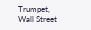Trumpet, Wall Street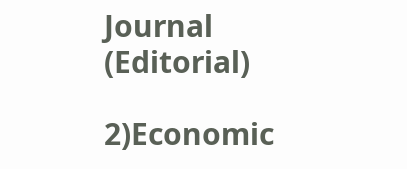Journal (Editorial)

2)Economic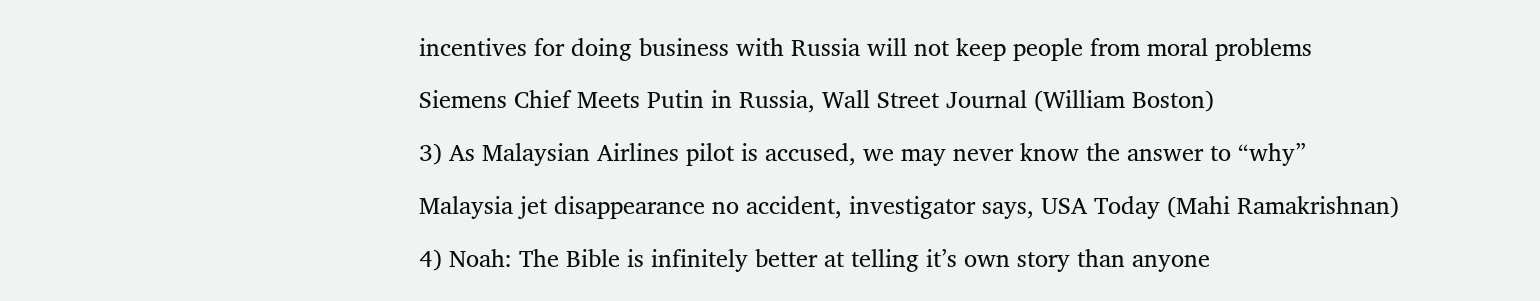incentives for doing business with Russia will not keep people from moral problems

Siemens Chief Meets Putin in Russia, Wall Street Journal (William Boston)

3) As Malaysian Airlines pilot is accused, we may never know the answer to “why”

Malaysia jet disappearance no accident, investigator says, USA Today (Mahi Ramakrishnan)

4) Noah: The Bible is infinitely better at telling it’s own story than anyone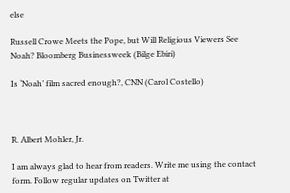else

Russell Crowe Meets the Pope, but Will Religious Viewers See Noah? Bloomberg Businessweek (Bilge Ebiri)

Is ‘Noah’ film sacred enough?, CNN (Carol Costello)



R. Albert Mohler, Jr.

I am always glad to hear from readers. Write me using the contact form. Follow regular updates on Twitter at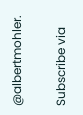@albertmohler.

Subscribe via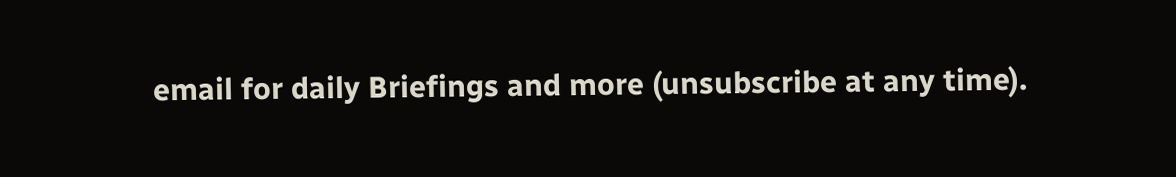email for daily Briefings and more (unsubscribe at any time).